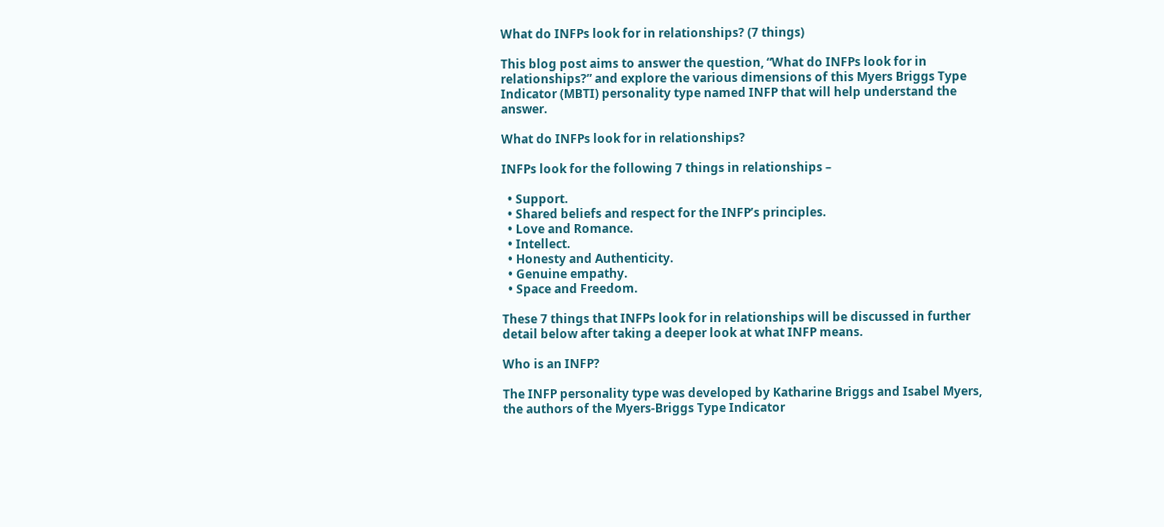What do INFPs look for in relationships? (7 things)

This blog post aims to answer the question, “What do INFPs look for in relationships?” and explore the various dimensions of this Myers Briggs Type Indicator (MBTI) personality type named INFP that will help understand the answer.

What do INFPs look for in relationships?

INFPs look for the following 7 things in relationships –

  • Support.
  • Shared beliefs and respect for the INFP’s principles.
  • Love and Romance.
  • Intellect.
  • Honesty and Authenticity.
  • Genuine empathy.
  • Space and Freedom.

These 7 things that INFPs look for in relationships will be discussed in further detail below after taking a deeper look at what INFP means.

Who is an INFP?

The INFP personality type was developed by Katharine Briggs and Isabel Myers, the authors of the Myers-Briggs Type Indicator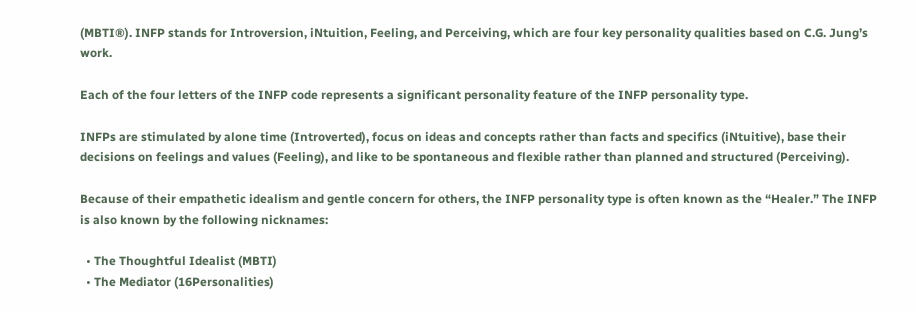(MBTI®). INFP stands for Introversion, iNtuition, Feeling, and Perceiving, which are four key personality qualities based on C.G. Jung’s work.

Each of the four letters of the INFP code represents a significant personality feature of the INFP personality type.

INFPs are stimulated by alone time (Introverted), focus on ideas and concepts rather than facts and specifics (iNtuitive), base their decisions on feelings and values (Feeling), and like to be spontaneous and flexible rather than planned and structured (Perceiving).

Because of their empathetic idealism and gentle concern for others, the INFP personality type is often known as the “Healer.” The INFP is also known by the following nicknames:

  • The Thoughtful Idealist (MBTI)
  • The Mediator (16Personalities)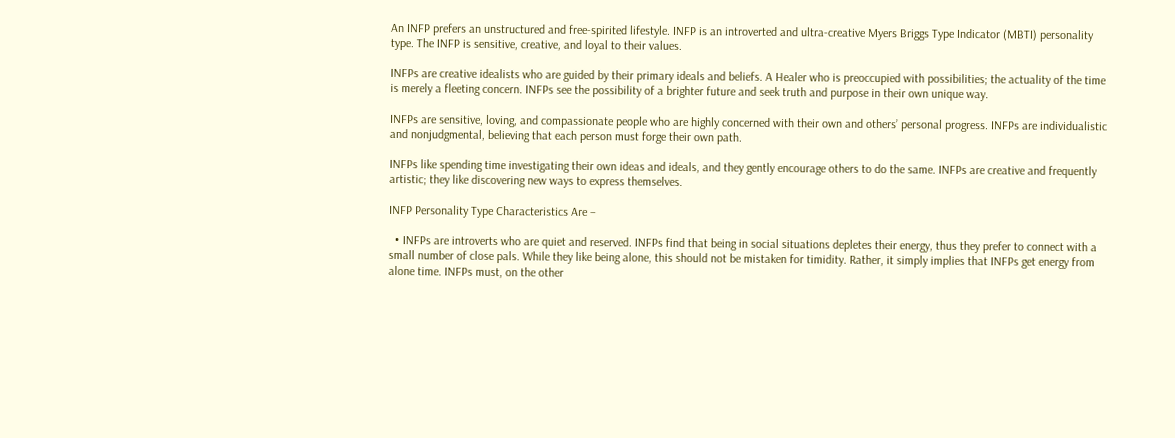An INFP prefers an unstructured and free-spirited lifestyle. INFP is an introverted and ultra-creative Myers Briggs Type Indicator (MBTI) personality type. The INFP is sensitive, creative, and loyal to their values.

INFPs are creative idealists who are guided by their primary ideals and beliefs. A Healer who is preoccupied with possibilities; the actuality of the time is merely a fleeting concern. INFPs see the possibility of a brighter future and seek truth and purpose in their own unique way.

INFPs are sensitive, loving, and compassionate people who are highly concerned with their own and others’ personal progress. INFPs are individualistic and nonjudgmental, believing that each person must forge their own path.

INFPs like spending time investigating their own ideas and ideals, and they gently encourage others to do the same. INFPs are creative and frequently artistic; they like discovering new ways to express themselves.

INFP Personality Type Characteristics Are –

  • INFPs are introverts who are quiet and reserved. INFPs find that being in social situations depletes their energy, thus they prefer to connect with a small number of close pals. While they like being alone, this should not be mistaken for timidity. Rather, it simply implies that INFPs get energy from alone time. INFPs must, on the other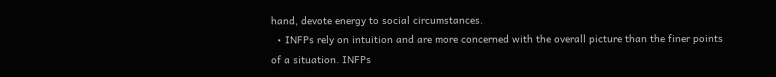hand, devote energy to social circumstances.
  • INFPs rely on intuition and are more concerned with the overall picture than the finer points of a situation. INFPs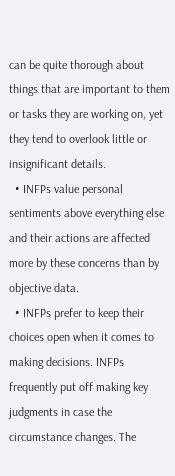can be quite thorough about things that are important to them or tasks they are working on, yet they tend to overlook little or insignificant details.
  • INFPs value personal sentiments above everything else and their actions are affected more by these concerns than by objective data.
  • INFPs prefer to keep their choices open when it comes to making decisions. INFPs frequently put off making key judgments in case the circumstance changes. The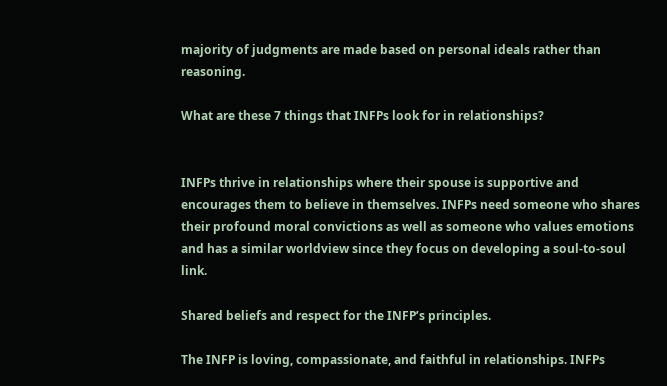majority of judgments are made based on personal ideals rather than reasoning.

What are these 7 things that INFPs look for in relationships?


INFPs thrive in relationships where their spouse is supportive and encourages them to believe in themselves. INFPs need someone who shares their profound moral convictions as well as someone who values emotions and has a similar worldview since they focus on developing a soul-to-soul link.

Shared beliefs and respect for the INFP’s principles.

The INFP is loving, compassionate, and faithful in relationships. INFPs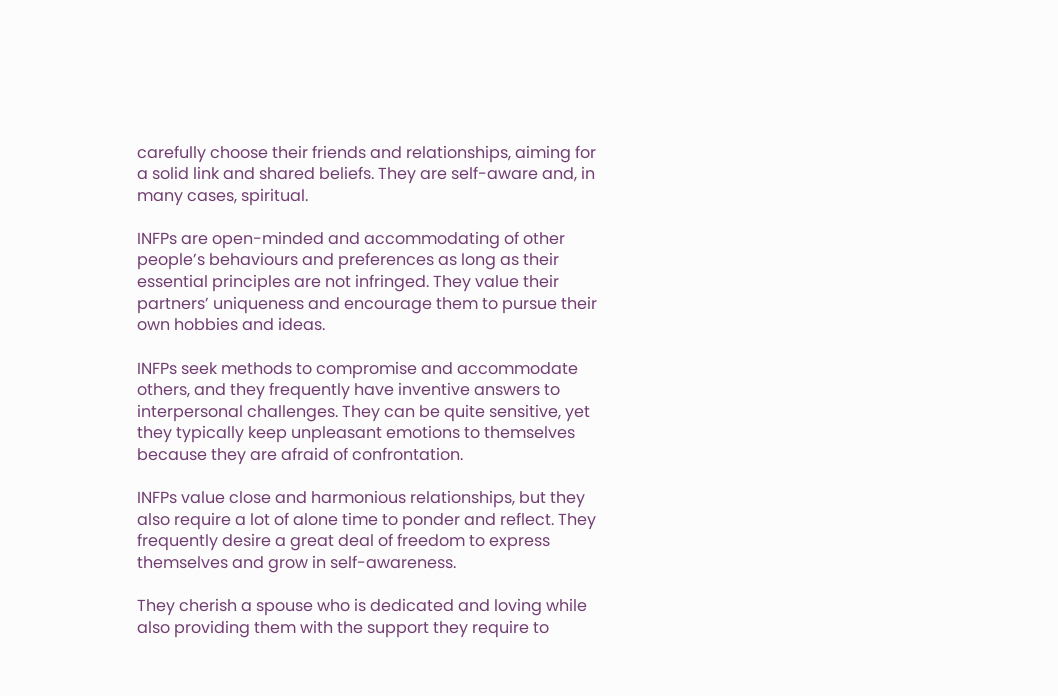carefully choose their friends and relationships, aiming for a solid link and shared beliefs. They are self-aware and, in many cases, spiritual.

INFPs are open-minded and accommodating of other people’s behaviours and preferences as long as their essential principles are not infringed. They value their partners’ uniqueness and encourage them to pursue their own hobbies and ideas.

INFPs seek methods to compromise and accommodate others, and they frequently have inventive answers to interpersonal challenges. They can be quite sensitive, yet they typically keep unpleasant emotions to themselves because they are afraid of confrontation.

INFPs value close and harmonious relationships, but they also require a lot of alone time to ponder and reflect. They frequently desire a great deal of freedom to express themselves and grow in self-awareness.

They cherish a spouse who is dedicated and loving while also providing them with the support they require to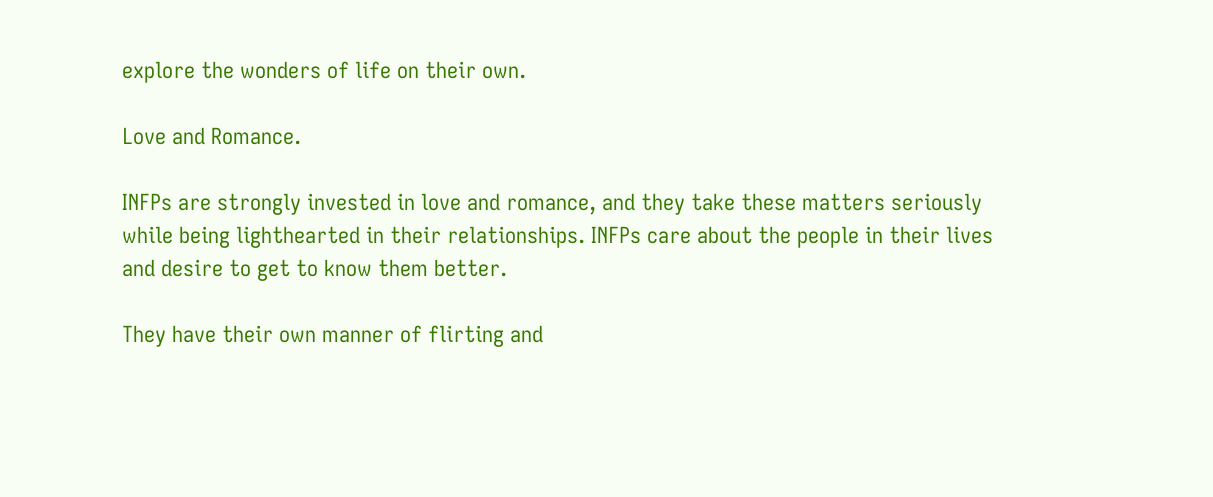explore the wonders of life on their own.

Love and Romance.

INFPs are strongly invested in love and romance, and they take these matters seriously while being lighthearted in their relationships. INFPs care about the people in their lives and desire to get to know them better.

They have their own manner of flirting and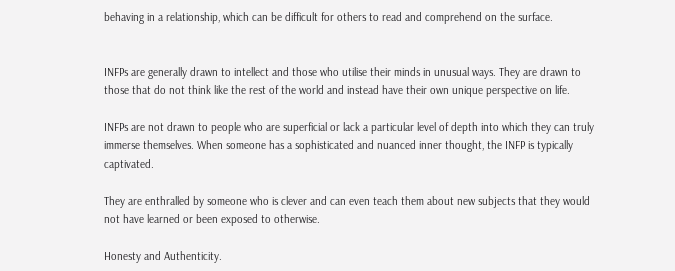behaving in a relationship, which can be difficult for others to read and comprehend on the surface.


INFPs are generally drawn to intellect and those who utilise their minds in unusual ways. They are drawn to those that do not think like the rest of the world and instead have their own unique perspective on life.

INFPs are not drawn to people who are superficial or lack a particular level of depth into which they can truly immerse themselves. When someone has a sophisticated and nuanced inner thought, the INFP is typically captivated.

They are enthralled by someone who is clever and can even teach them about new subjects that they would not have learned or been exposed to otherwise.

Honesty and Authenticity.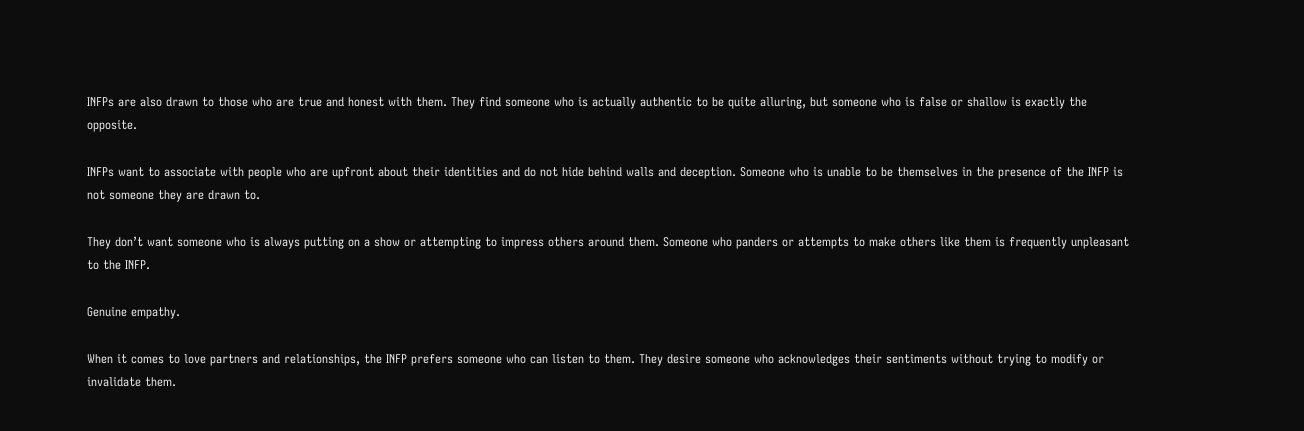INFPs are also drawn to those who are true and honest with them. They find someone who is actually authentic to be quite alluring, but someone who is false or shallow is exactly the opposite.

INFPs want to associate with people who are upfront about their identities and do not hide behind walls and deception. Someone who is unable to be themselves in the presence of the INFP is not someone they are drawn to.

They don’t want someone who is always putting on a show or attempting to impress others around them. Someone who panders or attempts to make others like them is frequently unpleasant to the INFP.

Genuine empathy.

When it comes to love partners and relationships, the INFP prefers someone who can listen to them. They desire someone who acknowledges their sentiments without trying to modify or invalidate them.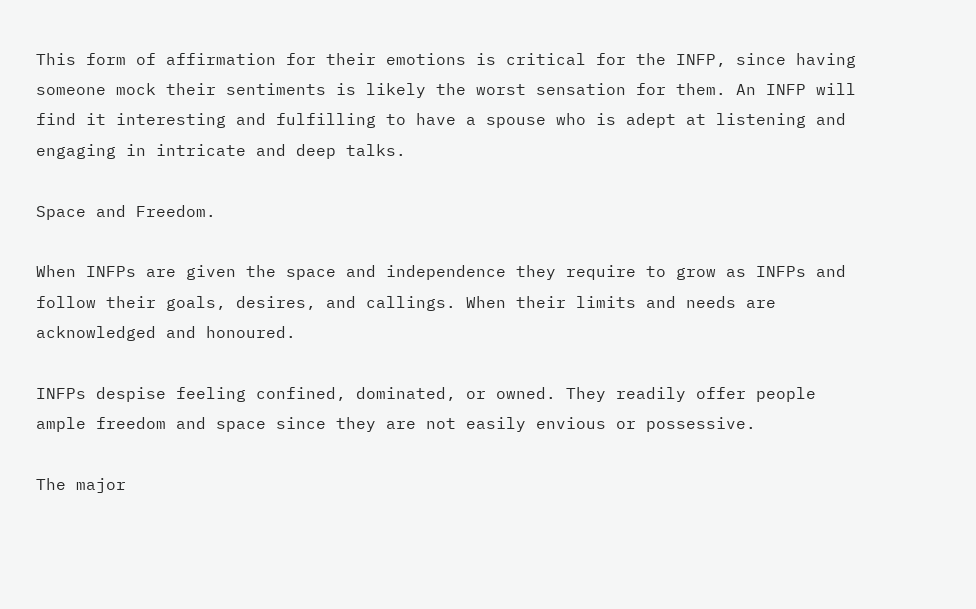This form of affirmation for their emotions is critical for the INFP, since having someone mock their sentiments is likely the worst sensation for them. An INFP will find it interesting and fulfilling to have a spouse who is adept at listening and engaging in intricate and deep talks.

Space and Freedom.

When INFPs are given the space and independence they require to grow as INFPs and follow their goals, desires, and callings. When their limits and needs are acknowledged and honoured.

INFPs despise feeling confined, dominated, or owned. They readily offer people ample freedom and space since they are not easily envious or possessive.

The major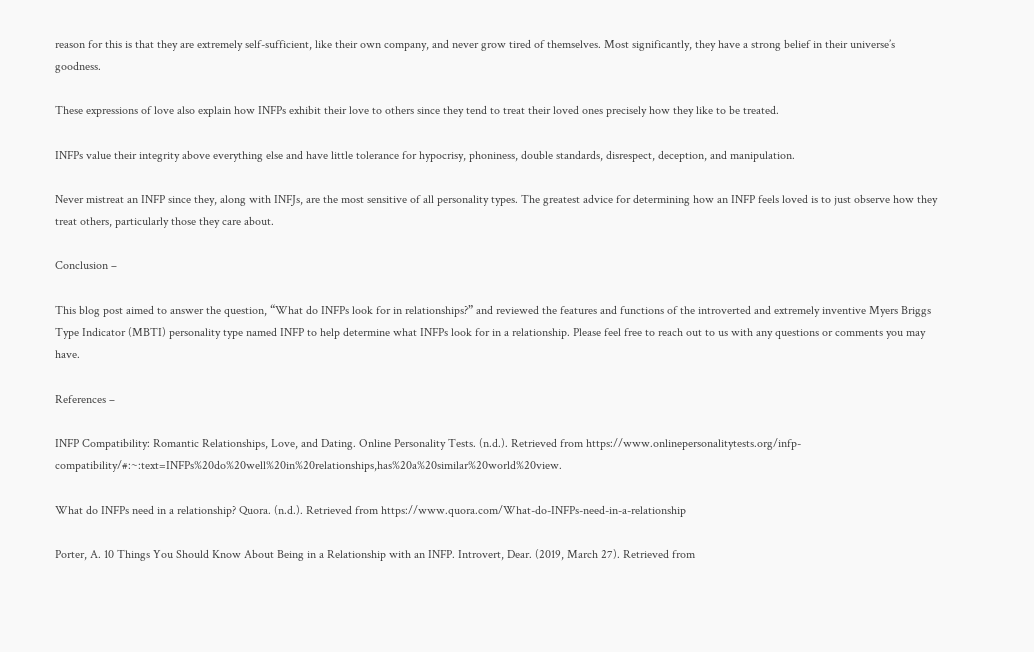reason for this is that they are extremely self-sufficient, like their own company, and never grow tired of themselves. Most significantly, they have a strong belief in their universe’s goodness.

These expressions of love also explain how INFPs exhibit their love to others since they tend to treat their loved ones precisely how they like to be treated.

INFPs value their integrity above everything else and have little tolerance for hypocrisy, phoniness, double standards, disrespect, deception, and manipulation.

Never mistreat an INFP since they, along with INFJs, are the most sensitive of all personality types. The greatest advice for determining how an INFP feels loved is to just observe how they treat others, particularly those they care about.

Conclusion –

This blog post aimed to answer the question, “What do INFPs look for in relationships?” and reviewed the features and functions of the introverted and extremely inventive Myers Briggs Type Indicator (MBTI) personality type named INFP to help determine what INFPs look for in a relationship. Please feel free to reach out to us with any questions or comments you may have.

References –

INFP Compatibility: Romantic Relationships, Love, and Dating. Online Personality Tests. (n.d.). Retrieved from https://www.onlinepersonalitytests.org/infp-compatibility/#:~:text=INFPs%20do%20well%20in%20relationships,has%20a%20similar%20world%20view.

What do INFPs need in a relationship? Quora. (n.d.). Retrieved from https://www.quora.com/What-do-INFPs-need-in-a-relationship

Porter, A. 10 Things You Should Know About Being in a Relationship with an INFP. Introvert, Dear. (2019, March 27). Retrieved from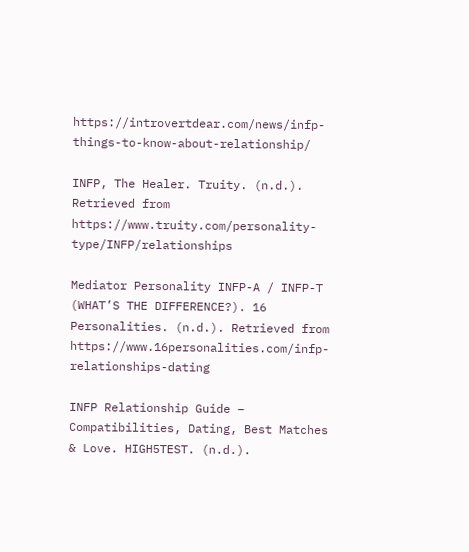https://introvertdear.com/news/infp-things-to-know-about-relationship/

INFP, The Healer. Truity. (n.d.).  Retrieved from https://www.truity.com/personality-type/INFP/relationships

Mediator Personality INFP-A / INFP-T (WHAT’S THE DIFFERENCE?). 16 Personalities. (n.d.). Retrieved from https://www.16personalities.com/infp-relationships-dating

INFP Relationship Guide – Compatibilities, Dating, Best Matches & Love. HIGH5TEST. (n.d.).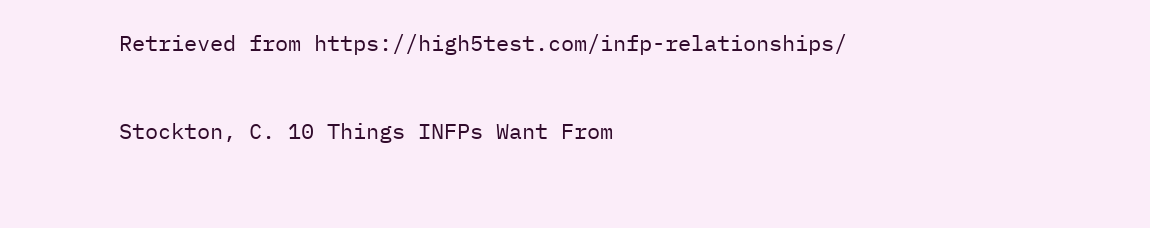Retrieved from https://high5test.com/infp-relationships/

Stockton, C. 10 Things INFPs Want From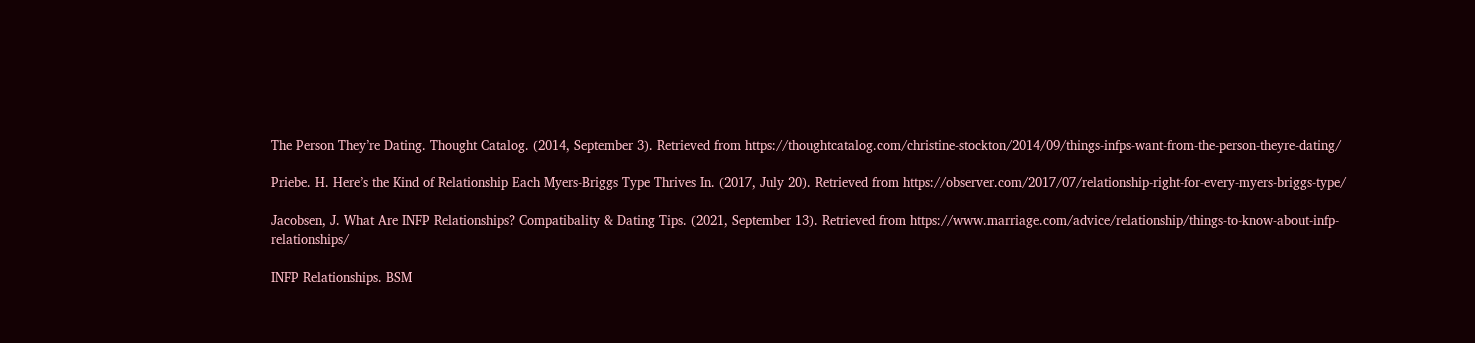The Person They’re Dating. Thought Catalog. (2014, September 3). Retrieved from https://thoughtcatalog.com/christine-stockton/2014/09/things-infps-want-from-the-person-theyre-dating/

Priebe. H. Here’s the Kind of Relationship Each Myers-Briggs Type Thrives In. (2017, July 20). Retrieved from https://observer.com/2017/07/relationship-right-for-every-myers-briggs-type/

Jacobsen, J. What Are INFP Relationships? Compatibality & Dating Tips. (2021, September 13). Retrieved from https://www.marriage.com/advice/relationship/things-to-know-about-infp-relationships/

INFP Relationships. BSM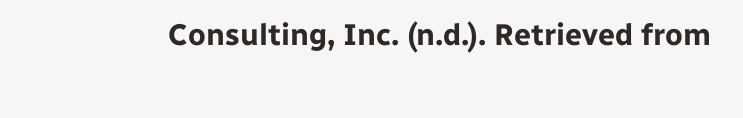Consulting, Inc. (n.d.). Retrieved from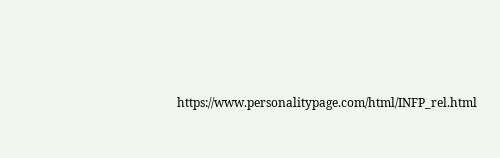https://www.personalitypage.com/html/INFP_rel.html